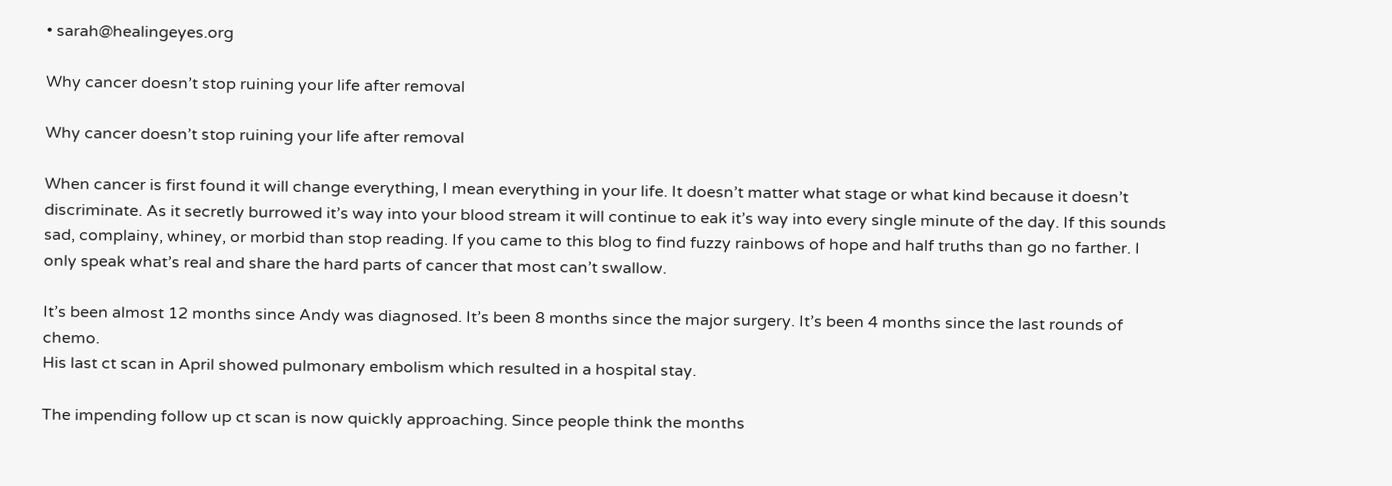• sarah@healingeyes.org

Why cancer doesn’t stop ruining your life after removal

Why cancer doesn’t stop ruining your life after removal

When cancer is first found it will change everything, I mean everything in your life. It doesn’t matter what stage or what kind because it doesn’t discriminate. As it secretly burrowed it’s way into your blood stream it will continue to eak it’s way into every single minute of the day. If this sounds sad, complainy, whiney, or morbid than stop reading. If you came to this blog to find fuzzy rainbows of hope and half truths than go no farther. I only speak what’s real and share the hard parts of cancer that most can’t swallow.

It’s been almost 12 months since Andy was diagnosed. It’s been 8 months since the major surgery. It’s been 4 months since the last rounds of chemo.
His last ct scan in April showed pulmonary embolism which resulted in a hospital stay.

The impending follow up ct scan is now quickly approaching. Since people think the months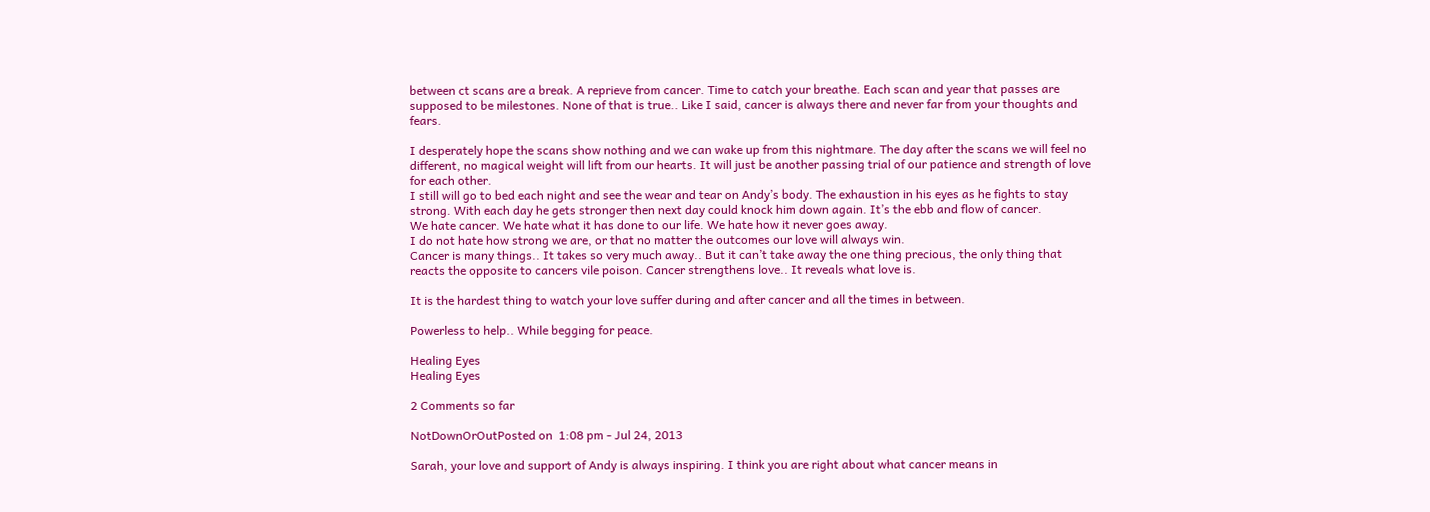between ct scans are a break. A reprieve from cancer. Time to catch your breathe. Each scan and year that passes are supposed to be milestones. None of that is true.. Like I said, cancer is always there and never far from your thoughts and fears.

I desperately hope the scans show nothing and we can wake up from this nightmare. The day after the scans we will feel no different, no magical weight will lift from our hearts. It will just be another passing trial of our patience and strength of love for each other.
I still will go to bed each night and see the wear and tear on Andy’s body. The exhaustion in his eyes as he fights to stay strong. With each day he gets stronger then next day could knock him down again. It’s the ebb and flow of cancer.
We hate cancer. We hate what it has done to our life. We hate how it never goes away.
I do not hate how strong we are, or that no matter the outcomes our love will always win.
Cancer is many things.. It takes so very much away.. But it can’t take away the one thing precious, the only thing that reacts the opposite to cancers vile poison. Cancer strengthens love.. It reveals what love is.

It is the hardest thing to watch your love suffer during and after cancer and all the times in between.

Powerless to help.. While begging for peace.

Healing Eyes
Healing Eyes

2 Comments so far

NotDownOrOutPosted on  1:08 pm - Jul 24, 2013

Sarah, your love and support of Andy is always inspiring. I think you are right about what cancer means in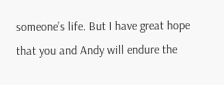someone’s life. But I have great hope that you and Andy will endure the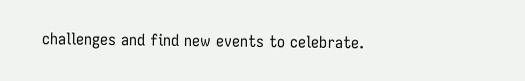challenges and find new events to celebrate.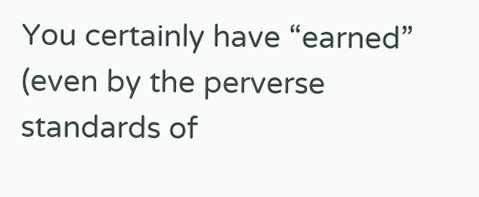You certainly have “earned” (even by the perverse standards of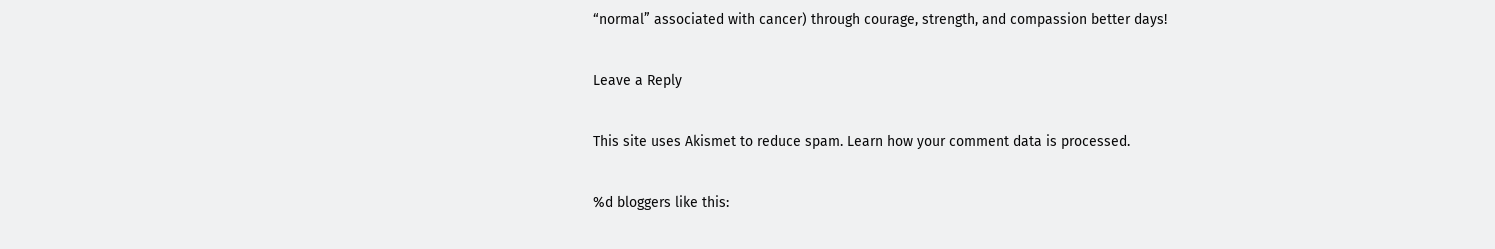“normal” associated with cancer) through courage, strength, and compassion better days!

Leave a Reply

This site uses Akismet to reduce spam. Learn how your comment data is processed.

%d bloggers like this: